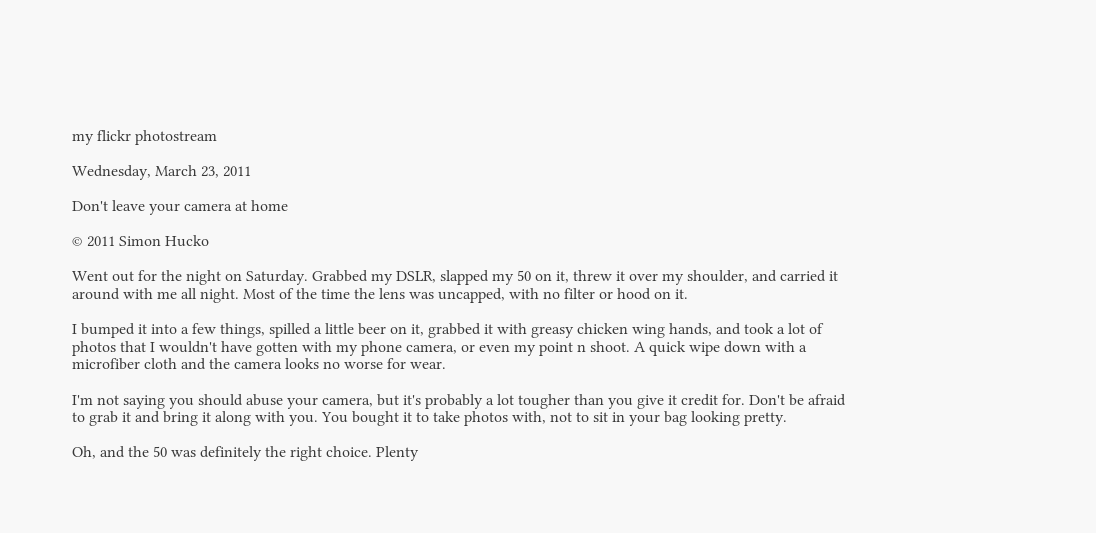my flickr photostream

Wednesday, March 23, 2011

Don't leave your camera at home

© 2011 Simon Hucko

Went out for the night on Saturday. Grabbed my DSLR, slapped my 50 on it, threw it over my shoulder, and carried it around with me all night. Most of the time the lens was uncapped, with no filter or hood on it.

I bumped it into a few things, spilled a little beer on it, grabbed it with greasy chicken wing hands, and took a lot of photos that I wouldn't have gotten with my phone camera, or even my point n shoot. A quick wipe down with a microfiber cloth and the camera looks no worse for wear.

I'm not saying you should abuse your camera, but it's probably a lot tougher than you give it credit for. Don't be afraid to grab it and bring it along with you. You bought it to take photos with, not to sit in your bag looking pretty.

Oh, and the 50 was definitely the right choice. Plenty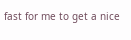fast for me to get a nice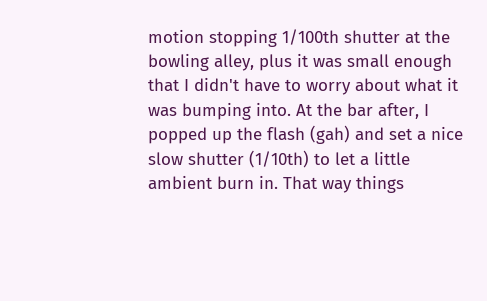motion stopping 1/100th shutter at the bowling alley, plus it was small enough that I didn't have to worry about what it was bumping into. At the bar after, I popped up the flash (gah) and set a nice slow shutter (1/10th) to let a little ambient burn in. That way things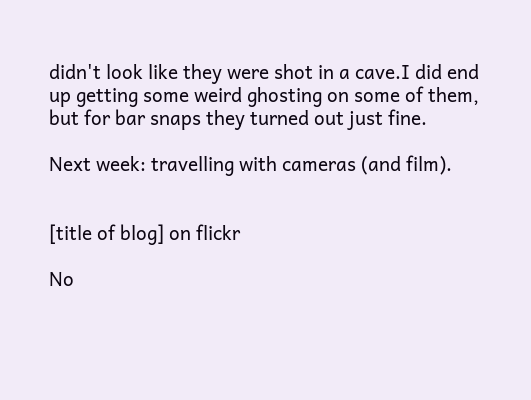didn't look like they were shot in a cave.I did end up getting some weird ghosting on some of them, but for bar snaps they turned out just fine.

Next week: travelling with cameras (and film).


[title of blog] on flickr

No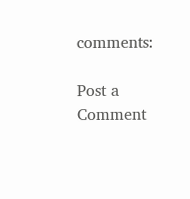comments:

Post a Comment